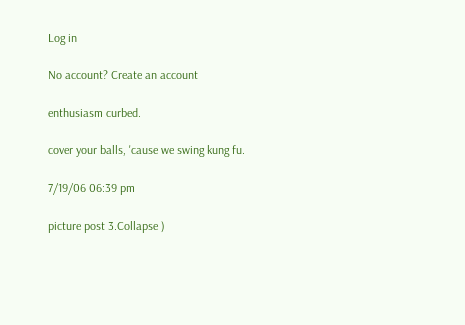Log in

No account? Create an account

enthusiasm curbed.

cover your balls, 'cause we swing kung fu.

7/19/06 06:39 pm

picture post 3.Collapse )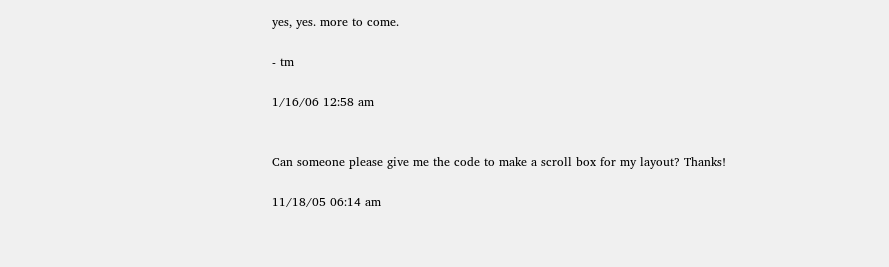yes, yes. more to come.

- tm

1/16/06 12:58 am


Can someone please give me the code to make a scroll box for my layout? Thanks!

11/18/05 06:14 am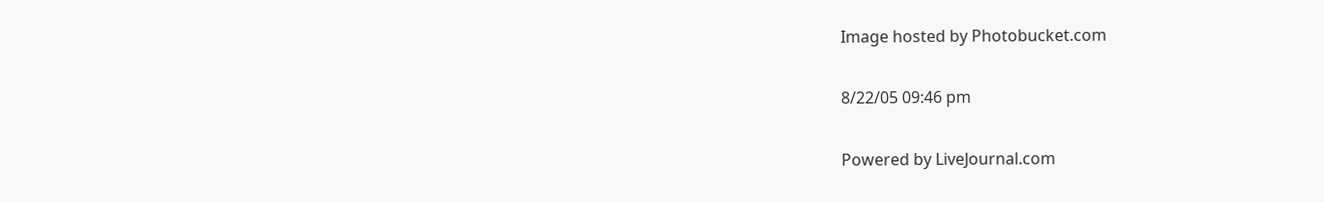Image hosted by Photobucket.com

8/22/05 09:46 pm

Powered by LiveJournal.com